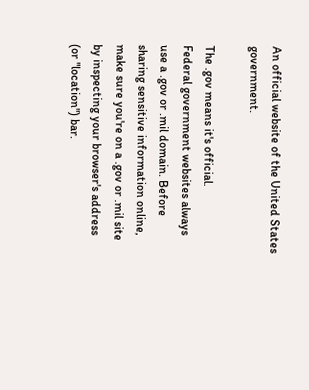An official website of the United States government.

The .gov means it's official.
Federal government websites always use a .gov or .mil domain. Before sharing sensitive information online, make sure you're on a .gov or .mil site by inspecting your browser's address (or "location") bar.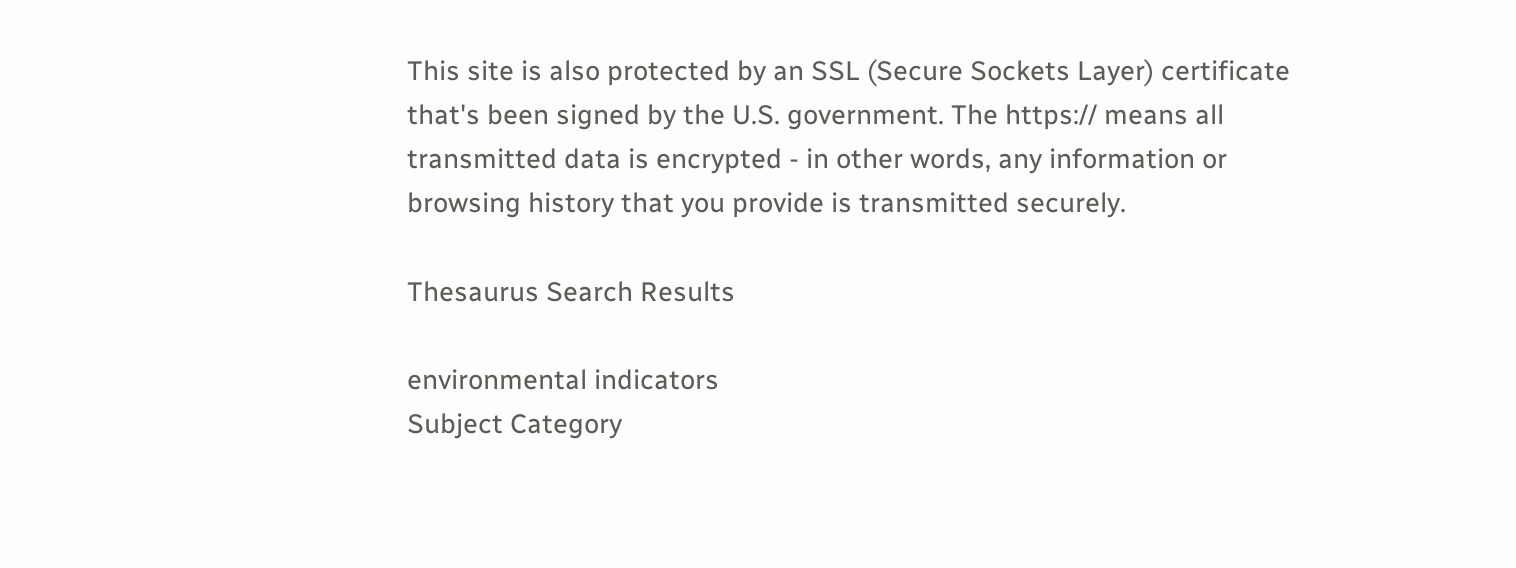This site is also protected by an SSL (Secure Sockets Layer) certificate that's been signed by the U.S. government. The https:// means all transmitted data is encrypted - in other words, any information or browsing history that you provide is transmitted securely.

Thesaurus Search Results

environmental indicators
Subject Category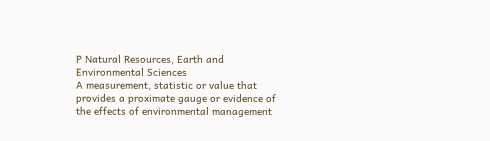P Natural Resources, Earth and Environmental Sciences
A measurement, statistic or value that provides a proximate gauge or evidence of the effects of environmental management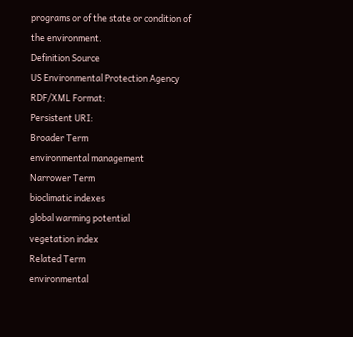programs or of the state or condition of the environment.
Definition Source
US Environmental Protection Agency
RDF/XML Format:
Persistent URI:
Broader Term
environmental management
Narrower Term
bioclimatic indexes
global warming potential
vegetation index
Related Term
environmental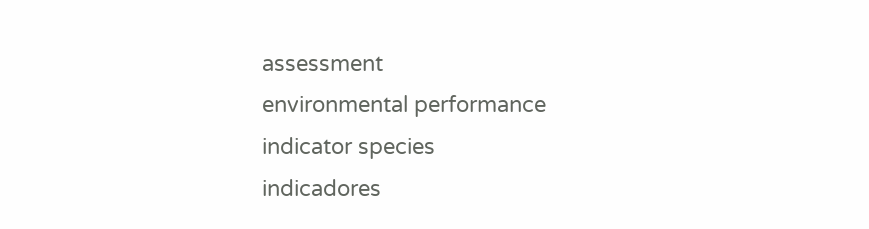assessment
environmental performance
indicator species
indicadores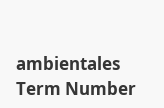ambientales
Term Number